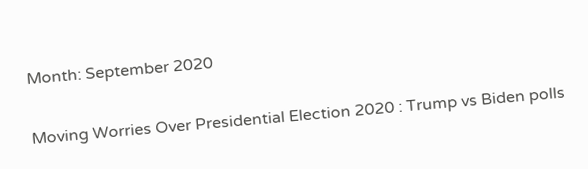Month: September 2020

Moving Worries Over Presidential Election 2020 : Trump vs Biden polls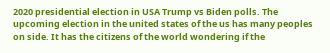2020 presidential election in USA Trump vs Biden polls. The upcoming election in the united states of the us has many peoples on side. It has the citizens of the world wondering if the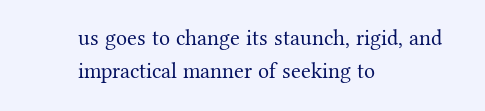us goes to change its staunch, rigid, and impractical manner of seeking to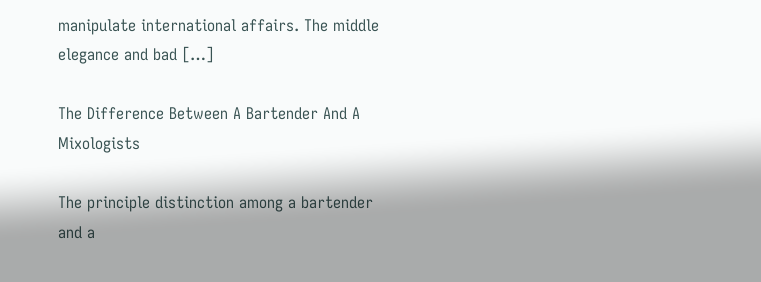manipulate international affairs. The middle elegance and bad […]

The Difference Between A Bartender And A Mixologists

The principle distinction among a bartender and a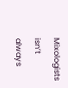Mixologists isn’t always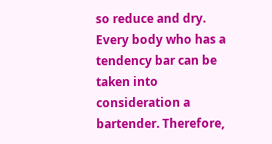so reduce and dry. Every body who has a tendency bar can be taken into consideration a bartender. Therefore,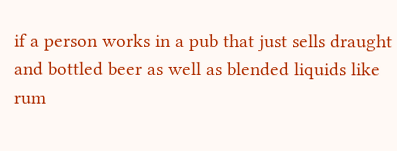if a person works in a pub that just sells draught and bottled beer as well as blended liquids like rum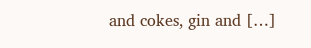and cokes, gin and […]